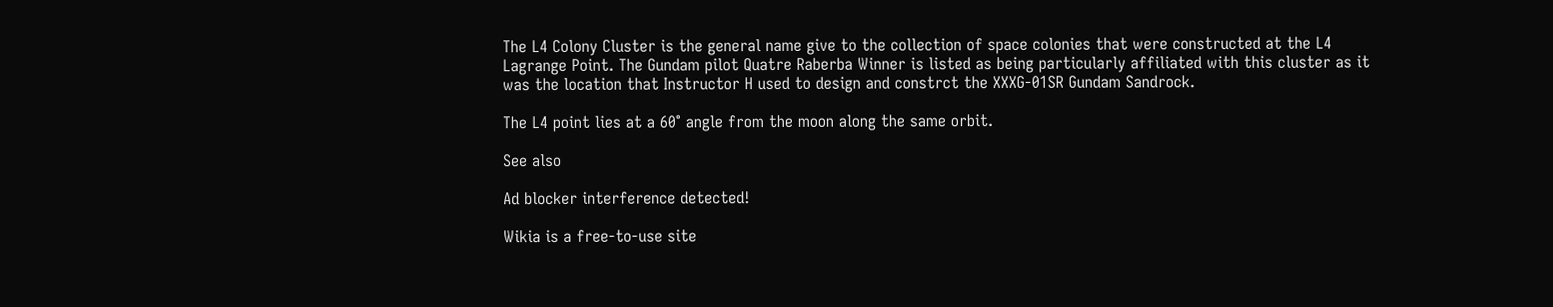The L4 Colony Cluster is the general name give to the collection of space colonies that were constructed at the L4 Lagrange Point. The Gundam pilot Quatre Raberba Winner is listed as being particularly affiliated with this cluster as it was the location that Instructor H used to design and constrct the XXXG-01SR Gundam Sandrock.

The L4 point lies at a 60° angle from the moon along the same orbit.

See also

Ad blocker interference detected!

Wikia is a free-to-use site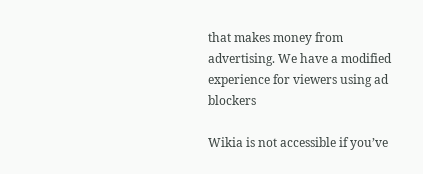that makes money from advertising. We have a modified experience for viewers using ad blockers

Wikia is not accessible if you’ve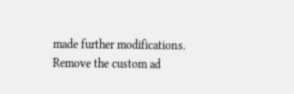made further modifications. Remove the custom ad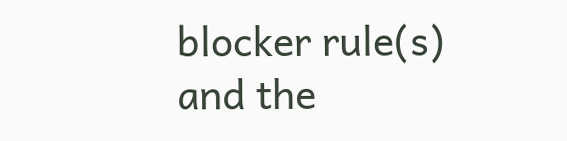blocker rule(s) and the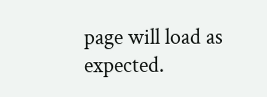page will load as expected.